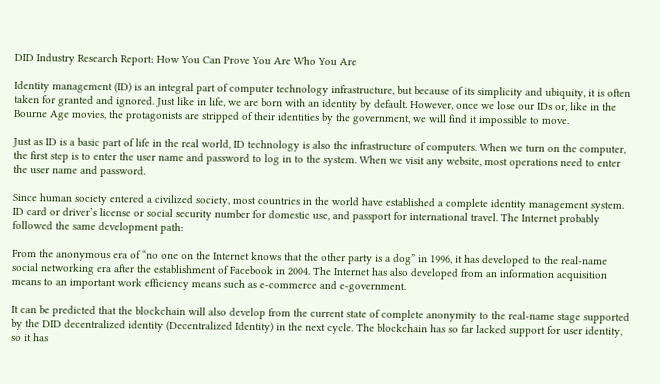DID Industry Research Report: How You Can Prove You Are Who You Are

Identity management (ID) is an integral part of computer technology infrastructure, but because of its simplicity and ubiquity, it is often taken for granted and ignored. Just like in life, we are born with an identity by default. However, once we lose our IDs or, like in the Bourne Age movies, the protagonists are stripped of their identities by the government, we will find it impossible to move.

Just as ID is a basic part of life in the real world, ID technology is also the infrastructure of computers. When we turn on the computer, the first step is to enter the user name and password to log in to the system. When we visit any website, most operations need to enter the user name and password.

Since human society entered a civilized society, most countries in the world have established a complete identity management system. ID card or driver’s license or social security number for domestic use, and passport for international travel. The Internet probably followed the same development path:

From the anonymous era of “no one on the Internet knows that the other party is a dog” in 1996, it has developed to the real-name social networking era after the establishment of Facebook in 2004. The Internet has also developed from an information acquisition means to an important work efficiency means such as e-commerce and e-government.

It can be predicted that the blockchain will also develop from the current state of complete anonymity to the real-name stage supported by the DID decentralized identity (Decentralized Identity) in the next cycle. The blockchain has so far lacked support for user identity, so it has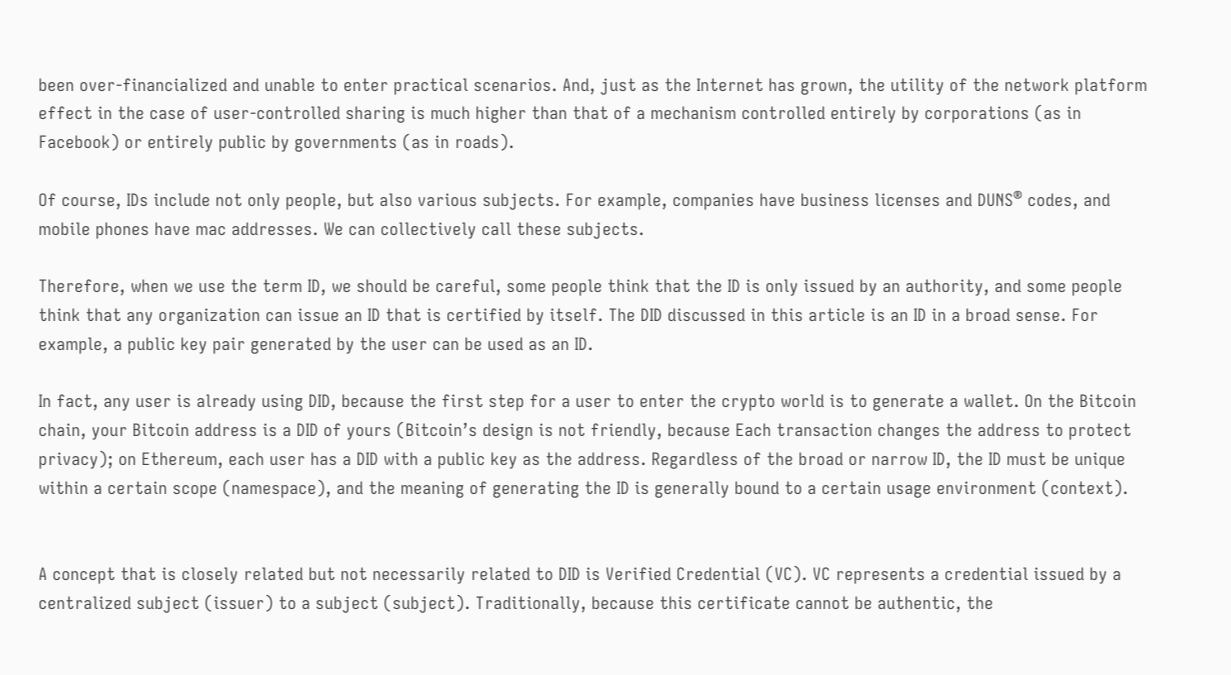been over-financialized and unable to enter practical scenarios. And, just as the Internet has grown, the utility of the network platform effect in the case of user-controlled sharing is much higher than that of a mechanism controlled entirely by corporations (as in Facebook) or entirely public by governments (as in roads).

Of course, IDs include not only people, but also various subjects. For example, companies have business licenses and DUNS® codes, and mobile phones have mac addresses. We can collectively call these subjects.

Therefore, when we use the term ID, we should be careful, some people think that the ID is only issued by an authority, and some people think that any organization can issue an ID that is certified by itself. The DID discussed in this article is an ID in a broad sense. For example, a public key pair generated by the user can be used as an ID.

In fact, any user is already using DID, because the first step for a user to enter the crypto world is to generate a wallet. On the Bitcoin chain, your Bitcoin address is a DID of yours (Bitcoin’s design is not friendly, because Each transaction changes the address to protect privacy); on Ethereum, each user has a DID with a public key as the address. Regardless of the broad or narrow ID, the ID must be unique within a certain scope (namespace), and the meaning of generating the ID is generally bound to a certain usage environment (context).


A concept that is closely related but not necessarily related to DID is Verified Credential (VC). VC represents a credential issued by a centralized subject (issuer) to a subject (subject). Traditionally, because this certificate cannot be authentic, the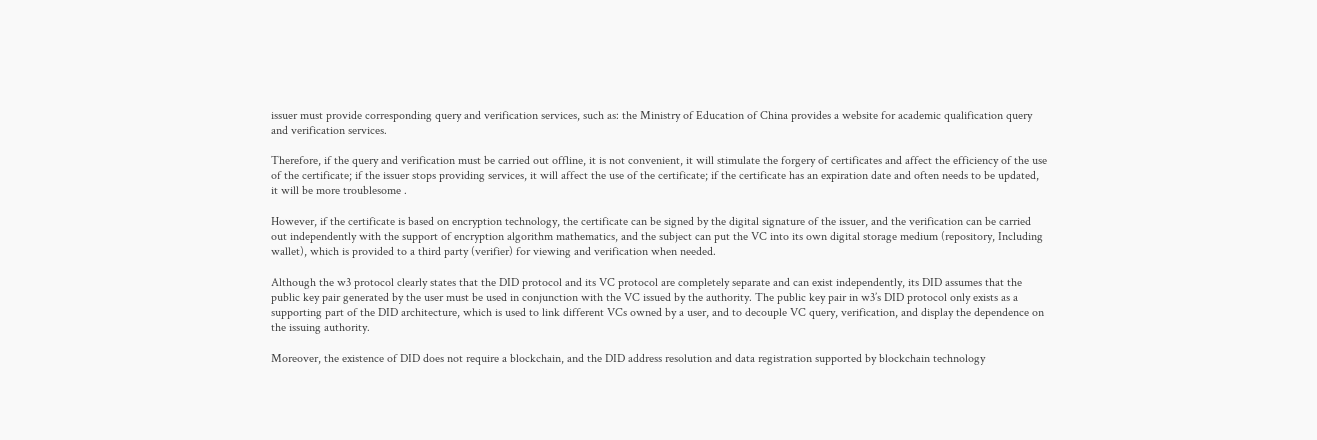issuer must provide corresponding query and verification services, such as: the Ministry of Education of China provides a website for academic qualification query and verification services.

Therefore, if the query and verification must be carried out offline, it is not convenient, it will stimulate the forgery of certificates and affect the efficiency of the use of the certificate; if the issuer stops providing services, it will affect the use of the certificate; if the certificate has an expiration date and often needs to be updated, it will be more troublesome .

However, if the certificate is based on encryption technology, the certificate can be signed by the digital signature of the issuer, and the verification can be carried out independently with the support of encryption algorithm mathematics, and the subject can put the VC into its own digital storage medium (repository, Including wallet), which is provided to a third party (verifier) for viewing and verification when needed.

Although the w3 protocol clearly states that the DID protocol and its VC protocol are completely separate and can exist independently, its DID assumes that the public key pair generated by the user must be used in conjunction with the VC issued by the authority. The public key pair in w3’s DID protocol only exists as a supporting part of the DID architecture, which is used to link different VCs owned by a user, and to decouple VC query, verification, and display the dependence on the issuing authority.

Moreover, the existence of DID does not require a blockchain, and the DID address resolution and data registration supported by blockchain technology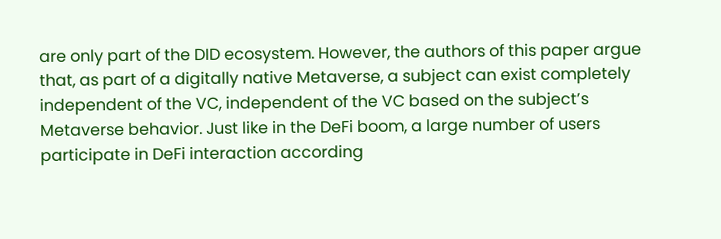are only part of the DID ecosystem. However, the authors of this paper argue that, as part of a digitally native Metaverse, a subject can exist completely independent of the VC, independent of the VC based on the subject’s Metaverse behavior. Just like in the DeFi boom, a large number of users participate in DeFi interaction according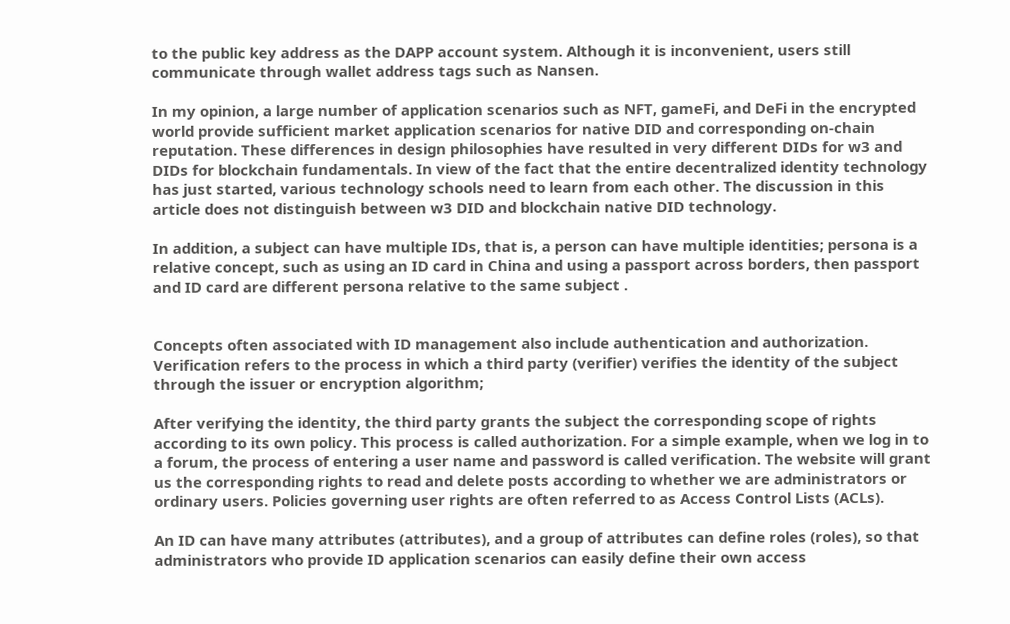to the public key address as the DAPP account system. Although it is inconvenient, users still communicate through wallet address tags such as Nansen.

In my opinion, a large number of application scenarios such as NFT, gameFi, and DeFi in the encrypted world provide sufficient market application scenarios for native DID and corresponding on-chain reputation. These differences in design philosophies have resulted in very different DIDs for w3 and DIDs for blockchain fundamentals. In view of the fact that the entire decentralized identity technology has just started, various technology schools need to learn from each other. The discussion in this article does not distinguish between w3 DID and blockchain native DID technology.

In addition, a subject can have multiple IDs, that is, a person can have multiple identities; persona is a relative concept, such as using an ID card in China and using a passport across borders, then passport and ID card are different persona relative to the same subject .


Concepts often associated with ID management also include authentication and authorization. Verification refers to the process in which a third party (verifier) verifies the identity of the subject through the issuer or encryption algorithm;

After verifying the identity, the third party grants the subject the corresponding scope of rights according to its own policy. This process is called authorization. For a simple example, when we log in to a forum, the process of entering a user name and password is called verification. The website will grant us the corresponding rights to read and delete posts according to whether we are administrators or ordinary users. Policies governing user rights are often referred to as Access Control Lists (ACLs).

An ID can have many attributes (attributes), and a group of attributes can define roles (roles), so that administrators who provide ID application scenarios can easily define their own access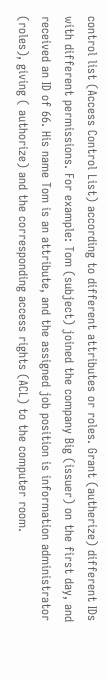control list (Access Control List) according to different attributes or roles. Grant (autherize) different IDs with different permissions. For example: Tom (subject) joined the company Big (issuer) on the first day, and received an ID of 66. His name Tom is an attribute, and the assigned job position is information administrator (roles), giving ( authorize) and the corresponding access rights (ACL) to the computer room.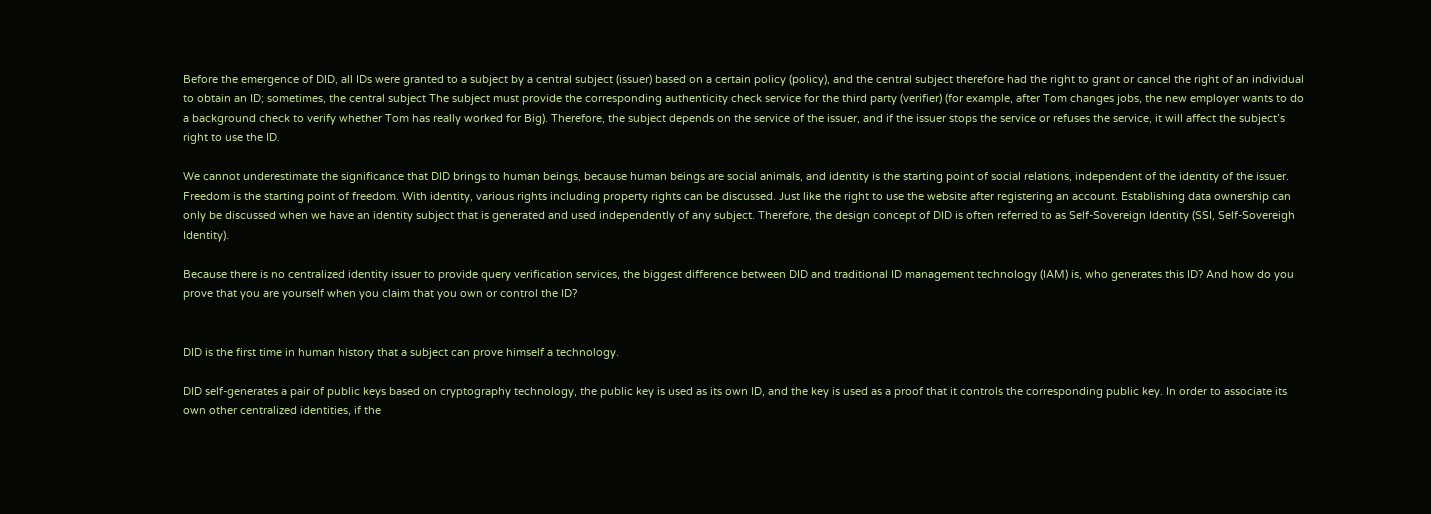Before the emergence of DID, all IDs were granted to a subject by a central subject (issuer) based on a certain policy (policy), and the central subject therefore had the right to grant or cancel the right of an individual to obtain an ID; sometimes, the central subject The subject must provide the corresponding authenticity check service for the third party (verifier) (for example, after Tom changes jobs, the new employer wants to do a background check to verify whether Tom has really worked for Big). Therefore, the subject depends on the service of the issuer, and if the issuer stops the service or refuses the service, it will affect the subject’s right to use the ID.

We cannot underestimate the significance that DID brings to human beings, because human beings are social animals, and identity is the starting point of social relations, independent of the identity of the issuer. Freedom is the starting point of freedom. With identity, various rights including property rights can be discussed. Just like the right to use the website after registering an account. Establishing data ownership can only be discussed when we have an identity subject that is generated and used independently of any subject. Therefore, the design concept of DID is often referred to as Self-Sovereign Identity (SSI, Self-Sovereigh Identity).

Because there is no centralized identity issuer to provide query verification services, the biggest difference between DID and traditional ID management technology (IAM) is, who generates this ID? And how do you prove that you are yourself when you claim that you own or control the ID?


DID is the first time in human history that a subject can prove himself a technology.

DID self-generates a pair of public keys based on cryptography technology, the public key is used as its own ID, and the key is used as a proof that it controls the corresponding public key. In order to associate its own other centralized identities, if the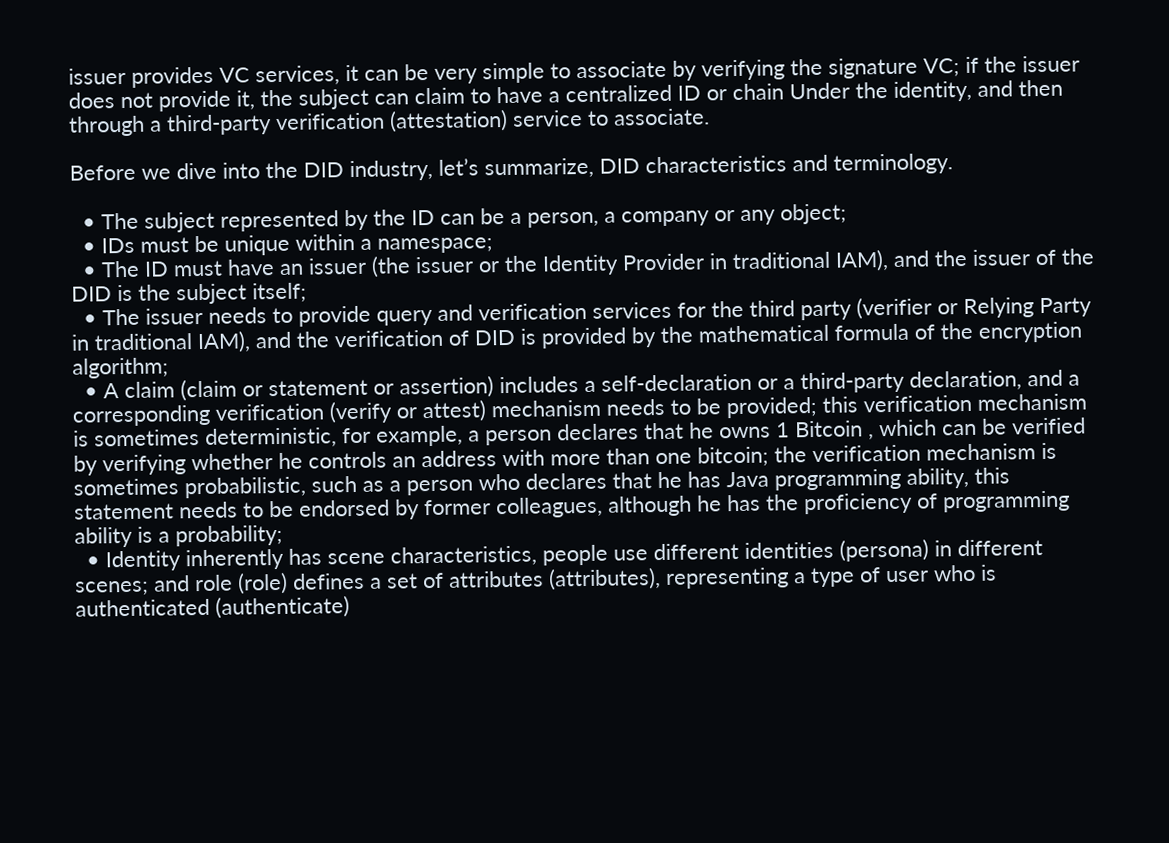issuer provides VC services, it can be very simple to associate by verifying the signature VC; if the issuer does not provide it, the subject can claim to have a centralized ID or chain Under the identity, and then through a third-party verification (attestation) service to associate.

Before we dive into the DID industry, let’s summarize, DID characteristics and terminology.

  • The subject represented by the ID can be a person, a company or any object;
  • IDs must be unique within a namespace;
  • The ID must have an issuer (the issuer or the Identity Provider in traditional IAM), and the issuer of the DID is the subject itself;
  • The issuer needs to provide query and verification services for the third party (verifier or Relying Party in traditional IAM), and the verification of DID is provided by the mathematical formula of the encryption algorithm;
  • A claim (claim or statement or assertion) includes a self-declaration or a third-party declaration, and a corresponding verification (verify or attest) mechanism needs to be provided; this verification mechanism is sometimes deterministic, for example, a person declares that he owns 1 Bitcoin , which can be verified by verifying whether he controls an address with more than one bitcoin; the verification mechanism is sometimes probabilistic, such as a person who declares that he has Java programming ability, this statement needs to be endorsed by former colleagues, although he has the proficiency of programming ability is a probability;
  • Identity inherently has scene characteristics, people use different identities (persona) in different scenes; and role (role) defines a set of attributes (attributes), representing a type of user who is authenticated (authenticate)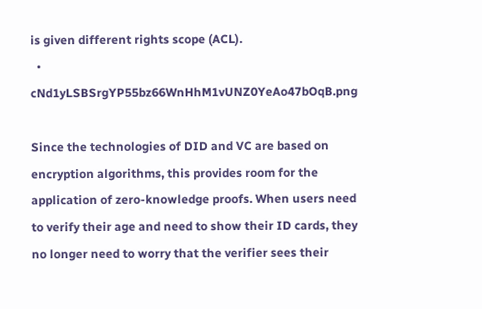is given different rights scope (ACL).
  • cNd1yLSBSrgYP55bz66WnHhM1vUNZ0YeAo47bOqB.png

Since the technologies of DID and VC are based on encryption algorithms, this provides room for the application of zero-knowledge proofs. When users need to verify their age and need to show their ID cards, they no longer need to worry that the verifier sees their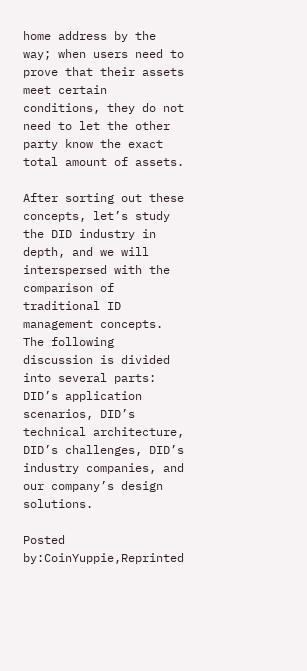home address by the way; when users need to prove that their assets meet certain conditions, they do not need to let the other party know the exact total amount of assets.

After sorting out these concepts, let’s study the DID industry in depth, and we will interspersed with the comparison of traditional ID management concepts. The following discussion is divided into several parts: DID’s application scenarios, DID’s technical architecture, DID’s challenges, DID’s industry companies, and our company’s design solutions.

Posted by:CoinYuppie,Reprinted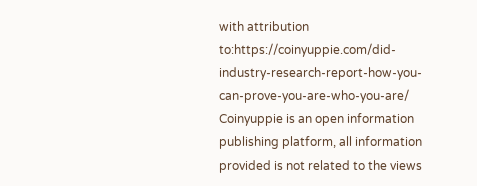with attribution to:https://coinyuppie.com/did-industry-research-report-how-you-can-prove-you-are-who-you-are/
Coinyuppie is an open information publishing platform, all information provided is not related to the views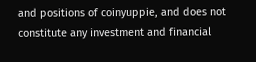and positions of coinyuppie, and does not constitute any investment and financial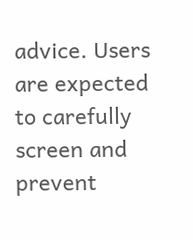advice. Users are expected to carefully screen and prevent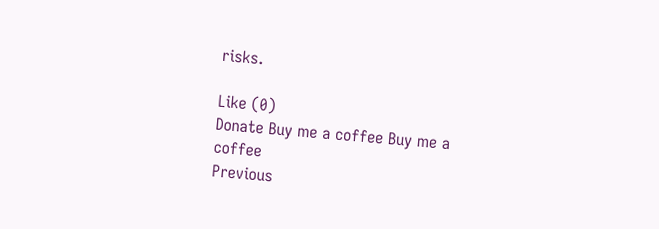risks.

Like (0)
Donate Buy me a coffee Buy me a coffee
Previous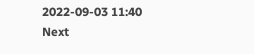2022-09-03 11:40
Next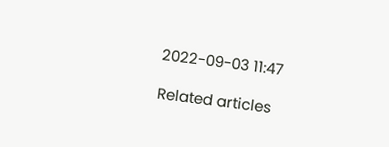2022-09-03 11:47

Related articles